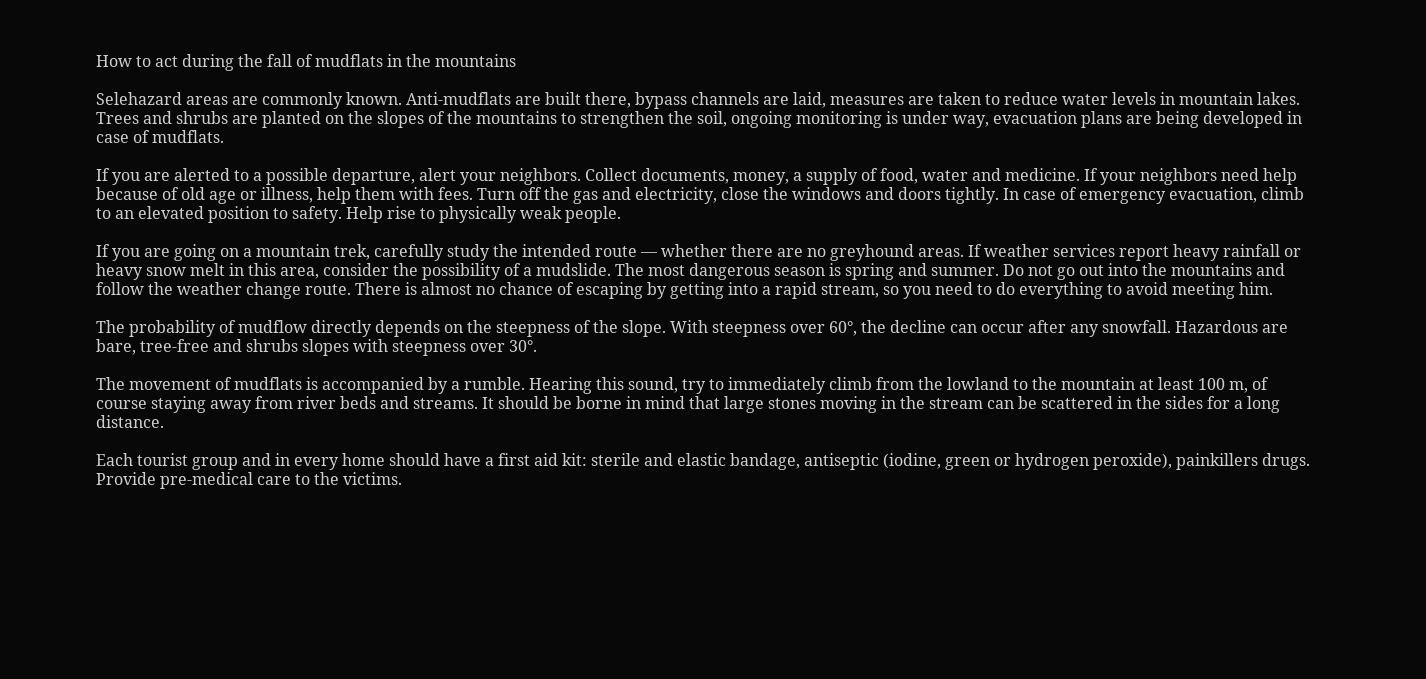How to act during the fall of mudflats in the mountains

Selehazard areas are commonly known. Anti-mudflats are built there, bypass channels are laid, measures are taken to reduce water levels in mountain lakes. Trees and shrubs are planted on the slopes of the mountains to strengthen the soil, ongoing monitoring is under way, evacuation plans are being developed in case of mudflats.

If you are alerted to a possible departure, alert your neighbors. Collect documents, money, a supply of food, water and medicine. If your neighbors need help because of old age or illness, help them with fees. Turn off the gas and electricity, close the windows and doors tightly. In case of emergency evacuation, climb to an elevated position to safety. Help rise to physically weak people.

If you are going on a mountain trek, carefully study the intended route — whether there are no greyhound areas. If weather services report heavy rainfall or heavy snow melt in this area, consider the possibility of a mudslide. The most dangerous season is spring and summer. Do not go out into the mountains and follow the weather change route. There is almost no chance of escaping by getting into a rapid stream, so you need to do everything to avoid meeting him.

The probability of mudflow directly depends on the steepness of the slope. With steepness over 60°, the decline can occur after any snowfall. Hazardous are bare, tree-free and shrubs slopes with steepness over 30°.

The movement of mudflats is accompanied by a rumble. Hearing this sound, try to immediately climb from the lowland to the mountain at least 100 m, of course staying away from river beds and streams. It should be borne in mind that large stones moving in the stream can be scattered in the sides for a long distance.

Each tourist group and in every home should have a first aid kit: sterile and elastic bandage, antiseptic (iodine, green or hydrogen peroxide), painkillers drugs. Provide pre-medical care to the victims.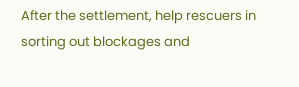After the settlement, help rescuers in sorting out blockages and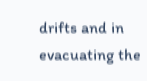drifts and in evacuating the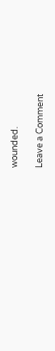wounded.

Leave a Comment